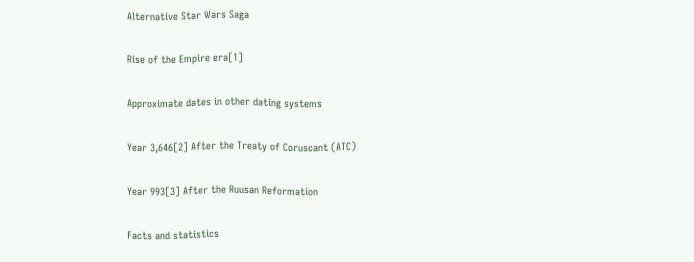Alternative Star Wars Saga

Rise of the Empire era[1]

Approximate dates in other dating systems

Year 3,646[2] After the Treaty of Coruscant (ATC)

Year 993[3] After the Ruusan Reformation

Facts and statistics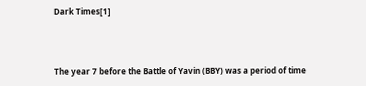Dark Times[1]



The year 7 before the Battle of Yavin (BBY) was a period of time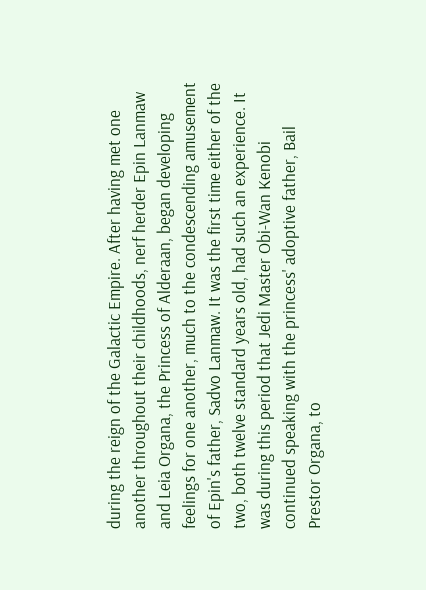during the reign of the Galactic Empire. After having met one another throughout their childhoods, nerf herder Epin Lanmaw and Leia Organa, the Princess of Alderaan, began developing feelings for one another, much to the condescending amusement of Epin's father, Sadvo Lanmaw. It was the first time either of the two, both twelve standard years old, had such an experience. It was during this period that Jedi Master Obi-Wan Kenobi continued speaking with the princess' adoptive father, Bail Prestor Organa, to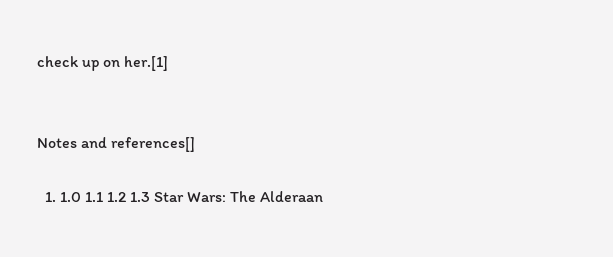check up on her.[1]


Notes and references[]

  1. 1.0 1.1 1.2 1.3 Star Wars: The Alderaan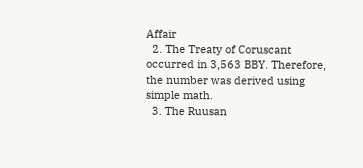Affair
  2. The Treaty of Coruscant occurred in 3,563 BBY. Therefore, the number was derived using simple math.
  3. The Ruusan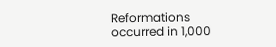Reformations occurred in 1,000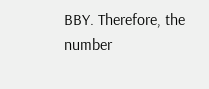BBY. Therefore, the number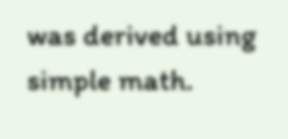was derived using simple math.